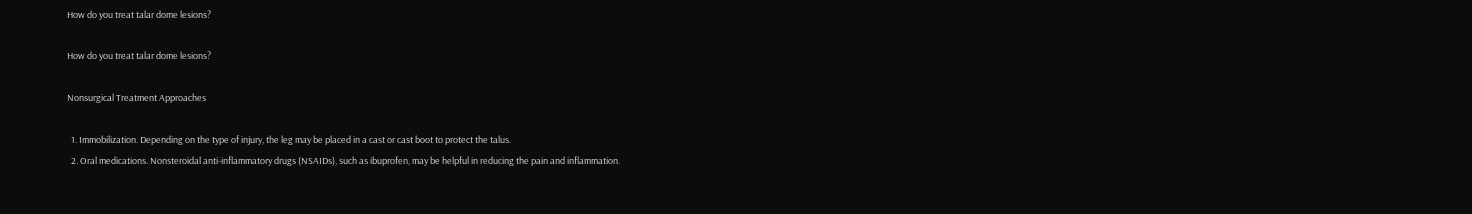How do you treat talar dome lesions?

How do you treat talar dome lesions?

Nonsurgical Treatment Approaches

  1. Immobilization. Depending on the type of injury, the leg may be placed in a cast or cast boot to protect the talus.
  2. Oral medications. Nonsteroidal anti-inflammatory drugs (NSAIDs), such as ibuprofen, may be helpful in reducing the pain and inflammation.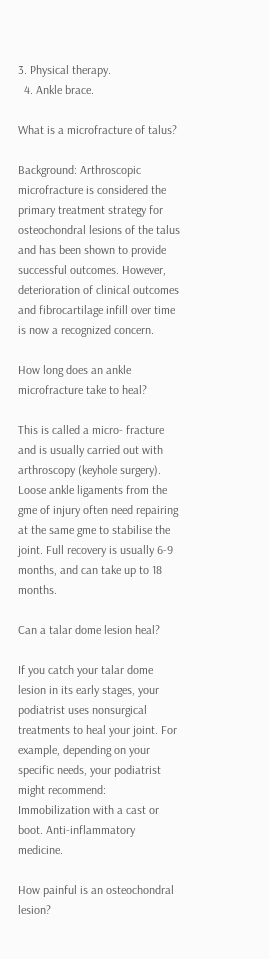3. Physical therapy.
  4. Ankle brace.

What is a microfracture of talus?

Background: Arthroscopic microfracture is considered the primary treatment strategy for osteochondral lesions of the talus and has been shown to provide successful outcomes. However, deterioration of clinical outcomes and fibrocartilage infill over time is now a recognized concern.

How long does an ankle microfracture take to heal?

This is called a micro- fracture and is usually carried out with arthroscopy (keyhole surgery). Loose ankle ligaments from the gme of injury often need repairing at the same gme to stabilise the joint. Full recovery is usually 6-9 months, and can take up to 18 months.

Can a talar dome lesion heal?

If you catch your talar dome lesion in its early stages, your podiatrist uses nonsurgical treatments to heal your joint. For example, depending on your specific needs, your podiatrist might recommend: Immobilization with a cast or boot. Anti-inflammatory medicine.

How painful is an osteochondral lesion?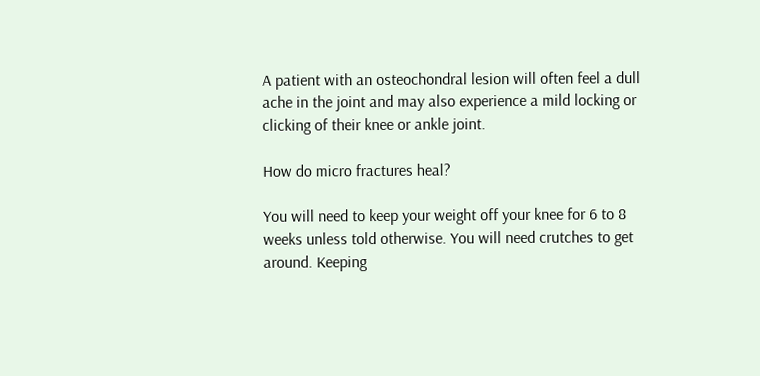A patient with an osteochondral lesion will often feel a dull ache in the joint and may also experience a mild locking or clicking of their knee or ankle joint.

How do micro fractures heal?

You will need to keep your weight off your knee for 6 to 8 weeks unless told otherwise. You will need crutches to get around. Keeping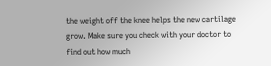the weight off the knee helps the new cartilage grow. Make sure you check with your doctor to find out how much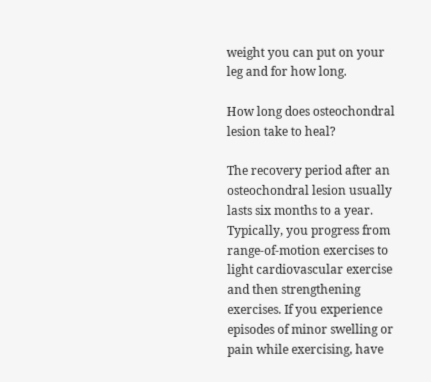weight you can put on your leg and for how long.

How long does osteochondral lesion take to heal?

The recovery period after an osteochondral lesion usually lasts six months to a year. Typically, you progress from range-of-motion exercises to light cardiovascular exercise and then strengthening exercises. If you experience episodes of minor swelling or pain while exercising, have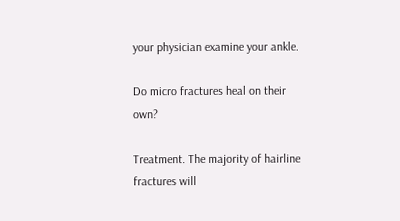your physician examine your ankle.

Do micro fractures heal on their own?

Treatment. The majority of hairline fractures will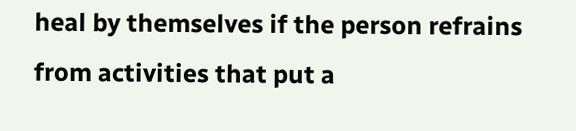heal by themselves if the person refrains from activities that put a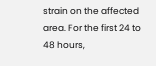strain on the affected area. For the first 24 to 48 hours,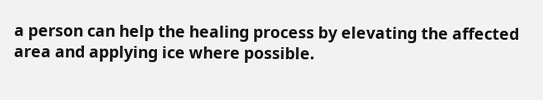a person can help the healing process by elevating the affected area and applying ice where possible.